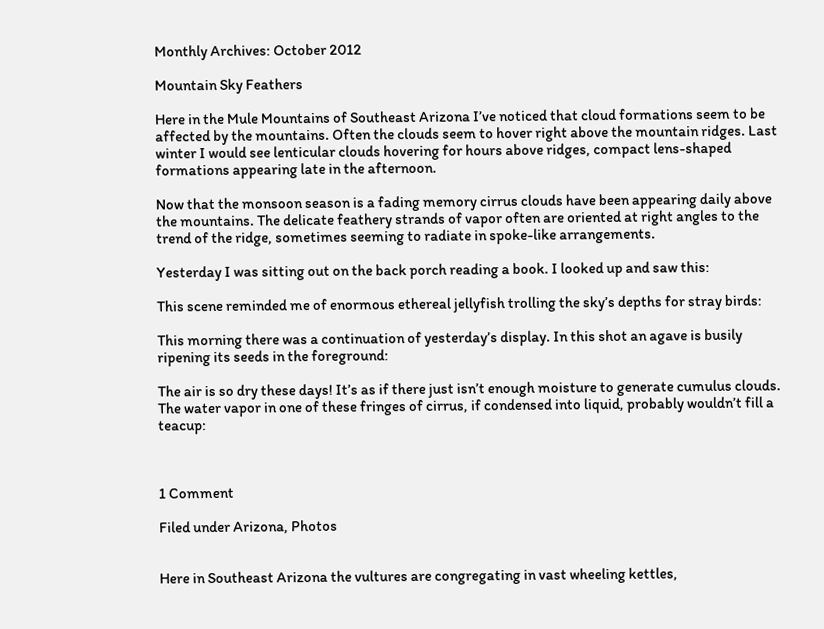Monthly Archives: October 2012

Mountain Sky Feathers

Here in the Mule Mountains of Southeast Arizona I’ve noticed that cloud formations seem to be affected by the mountains. Often the clouds seem to hover right above the mountain ridges. Last winter I would see lenticular clouds hovering for hours above ridges, compact lens-shaped formations appearing late in the afternoon.

Now that the monsoon season is a fading memory cirrus clouds have been appearing daily above the mountains. The delicate feathery strands of vapor often are oriented at right angles to the trend of the ridge, sometimes seeming to radiate in spoke-like arrangements.

Yesterday I was sitting out on the back porch reading a book. I looked up and saw this:

This scene reminded me of enormous ethereal jellyfish trolling the sky’s depths for stray birds:

This morning there was a continuation of yesterday’s display. In this shot an agave is busily ripening its seeds in the foreground:

The air is so dry these days! It’s as if there just isn’t enough moisture to generate cumulus clouds. The water vapor in one of these fringes of cirrus, if condensed into liquid, probably wouldn’t fill a teacup:



1 Comment

Filed under Arizona, Photos


Here in Southeast Arizona the vultures are congregating in vast wheeling kettles,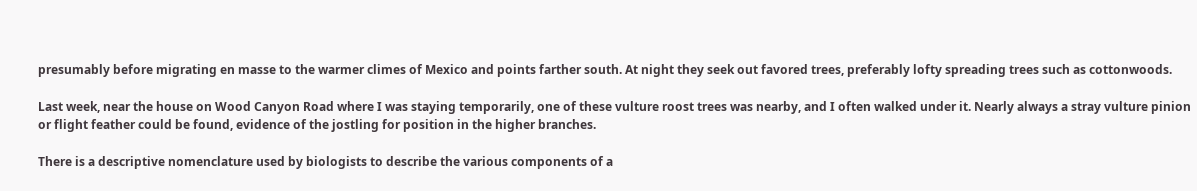presumably before migrating en masse to the warmer climes of Mexico and points farther south. At night they seek out favored trees, preferably lofty spreading trees such as cottonwoods.

Last week, near the house on Wood Canyon Road where I was staying temporarily, one of these vulture roost trees was nearby, and I often walked under it. Nearly always a stray vulture pinion or flight feather could be found, evidence of the jostling for position in the higher branches.

There is a descriptive nomenclature used by biologists to describe the various components of a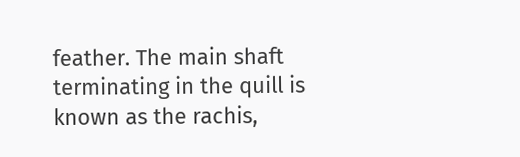feather. The main shaft terminating in the quill is known as the rachis,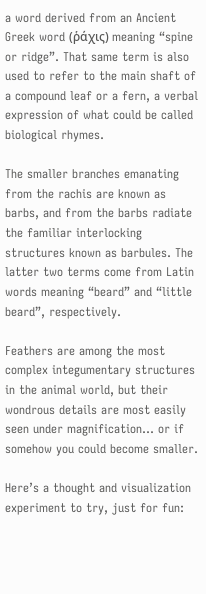a word derived from an Ancient Greek word (ῥάχις) meaning “spine or ridge”. That same term is also used to refer to the main shaft of a compound leaf or a fern, a verbal expression of what could be called biological rhymes.

The smaller branches emanating from the rachis are known as barbs, and from the barbs radiate the familiar interlocking structures known as barbules. The latter two terms come from Latin words meaning “beard” and “little beard”, respectively.

Feathers are among the most complex integumentary structures in the animal world, but their wondrous details are most easily seen under magnification… or if somehow you could become smaller.

Here’s a thought and visualization experiment to try, just for fun: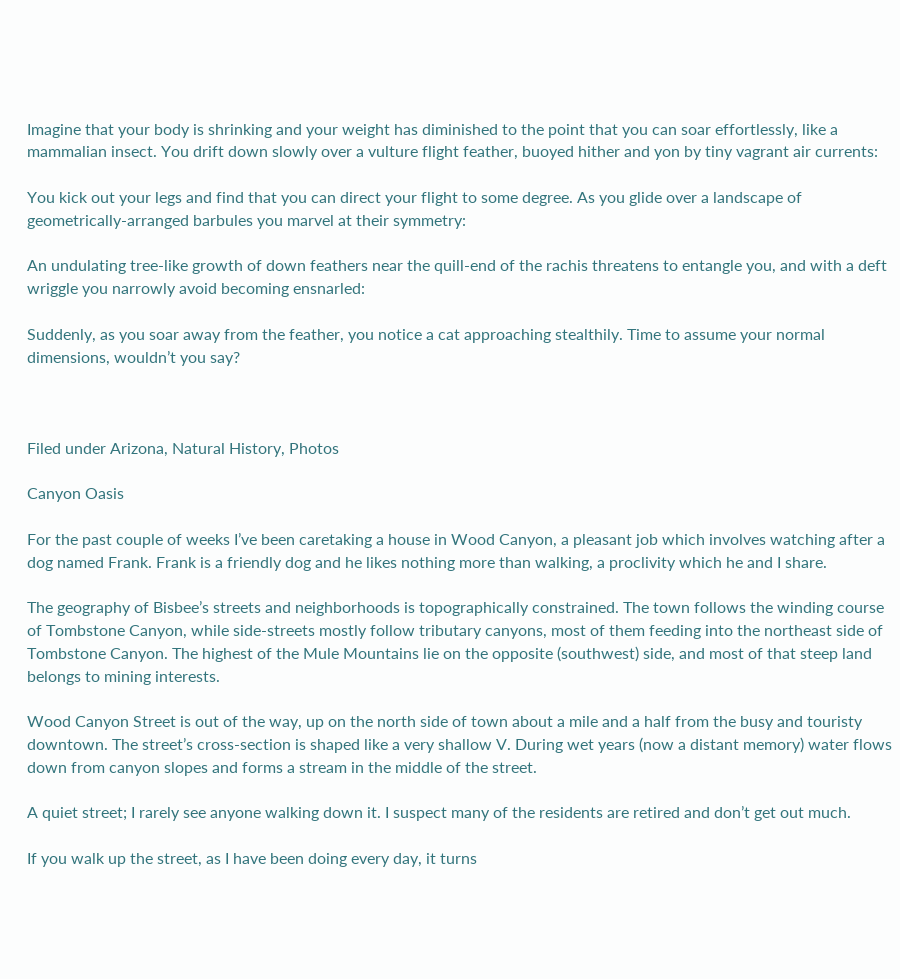Imagine that your body is shrinking and your weight has diminished to the point that you can soar effortlessly, like a mammalian insect. You drift down slowly over a vulture flight feather, buoyed hither and yon by tiny vagrant air currents:

You kick out your legs and find that you can direct your flight to some degree. As you glide over a landscape of geometrically-arranged barbules you marvel at their symmetry:

An undulating tree-like growth of down feathers near the quill-end of the rachis threatens to entangle you, and with a deft wriggle you narrowly avoid becoming ensnarled:

Suddenly, as you soar away from the feather, you notice a cat approaching stealthily. Time to assume your normal dimensions, wouldn’t you say?



Filed under Arizona, Natural History, Photos

Canyon Oasis

For the past couple of weeks I’ve been caretaking a house in Wood Canyon, a pleasant job which involves watching after a dog named Frank. Frank is a friendly dog and he likes nothing more than walking, a proclivity which he and I share.

The geography of Bisbee’s streets and neighborhoods is topographically constrained. The town follows the winding course of Tombstone Canyon, while side-streets mostly follow tributary canyons, most of them feeding into the northeast side of Tombstone Canyon. The highest of the Mule Mountains lie on the opposite (southwest) side, and most of that steep land belongs to mining interests.

Wood Canyon Street is out of the way, up on the north side of town about a mile and a half from the busy and touristy downtown. The street’s cross-section is shaped like a very shallow V. During wet years (now a distant memory) water flows down from canyon slopes and forms a stream in the middle of the street.

A quiet street; I rarely see anyone walking down it. I suspect many of the residents are retired and don’t get out much.

If you walk up the street, as I have been doing every day, it turns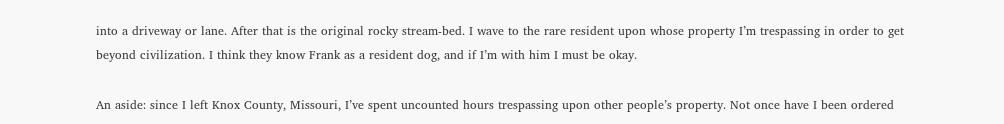into a driveway or lane. After that is the original rocky stream-bed. I wave to the rare resident upon whose property I’m trespassing in order to get beyond civilization. I think they know Frank as a resident dog, and if I’m with him I must be okay.

An aside: since I left Knox County, Missouri, I’ve spent uncounted hours trespassing upon other people’s property. Not once have I been ordered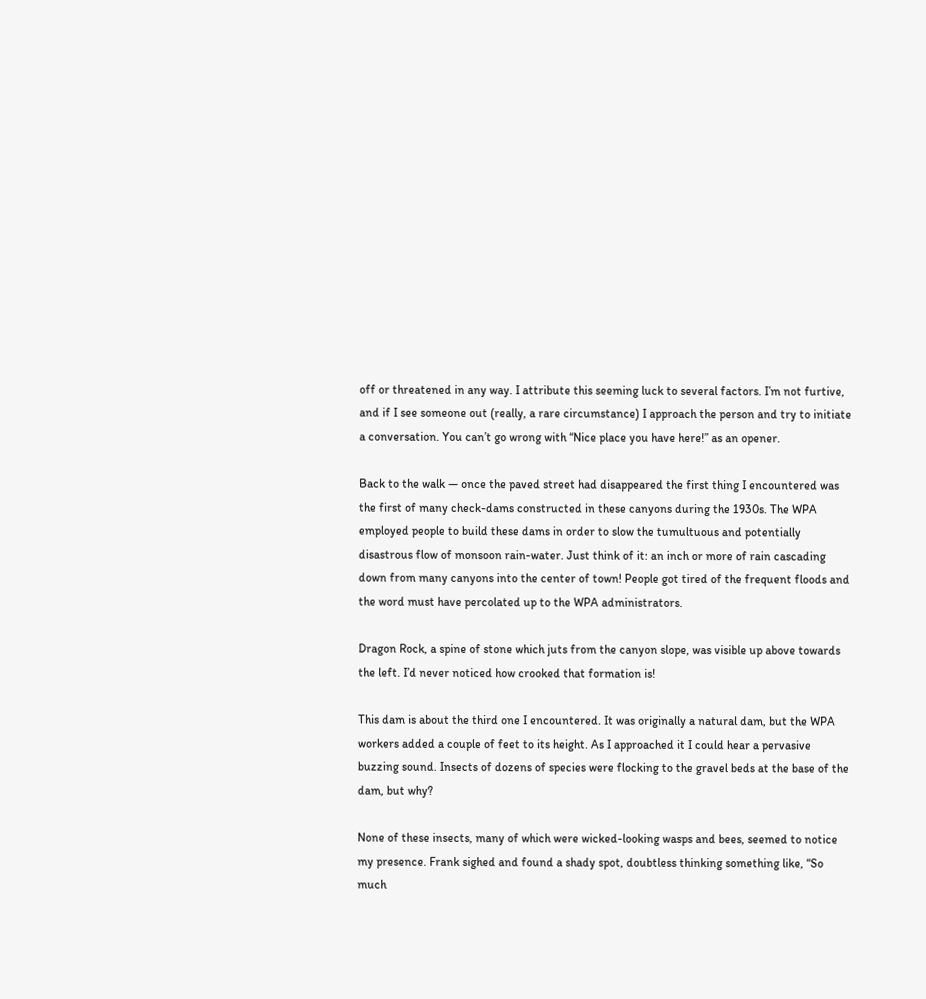off or threatened in any way. I attribute this seeming luck to several factors. I’m not furtive, and if I see someone out (really, a rare circumstance) I approach the person and try to initiate a conversation. You can’t go wrong with “Nice place you have here!” as an opener.

Back to the walk — once the paved street had disappeared the first thing I encountered was the first of many check-dams constructed in these canyons during the 1930s. The WPA employed people to build these dams in order to slow the tumultuous and potentially disastrous flow of monsoon rain-water. Just think of it: an inch or more of rain cascading down from many canyons into the center of town! People got tired of the frequent floods and the word must have percolated up to the WPA administrators.

Dragon Rock, a spine of stone which juts from the canyon slope, was visible up above towards the left. I’d never noticed how crooked that formation is!

This dam is about the third one I encountered. It was originally a natural dam, but the WPA workers added a couple of feet to its height. As I approached it I could hear a pervasive buzzing sound. Insects of dozens of species were flocking to the gravel beds at the base of the dam, but why?

None of these insects, many of which were wicked-looking wasps and bees, seemed to notice my presence. Frank sighed and found a shady spot, doubtless thinking something like, “So much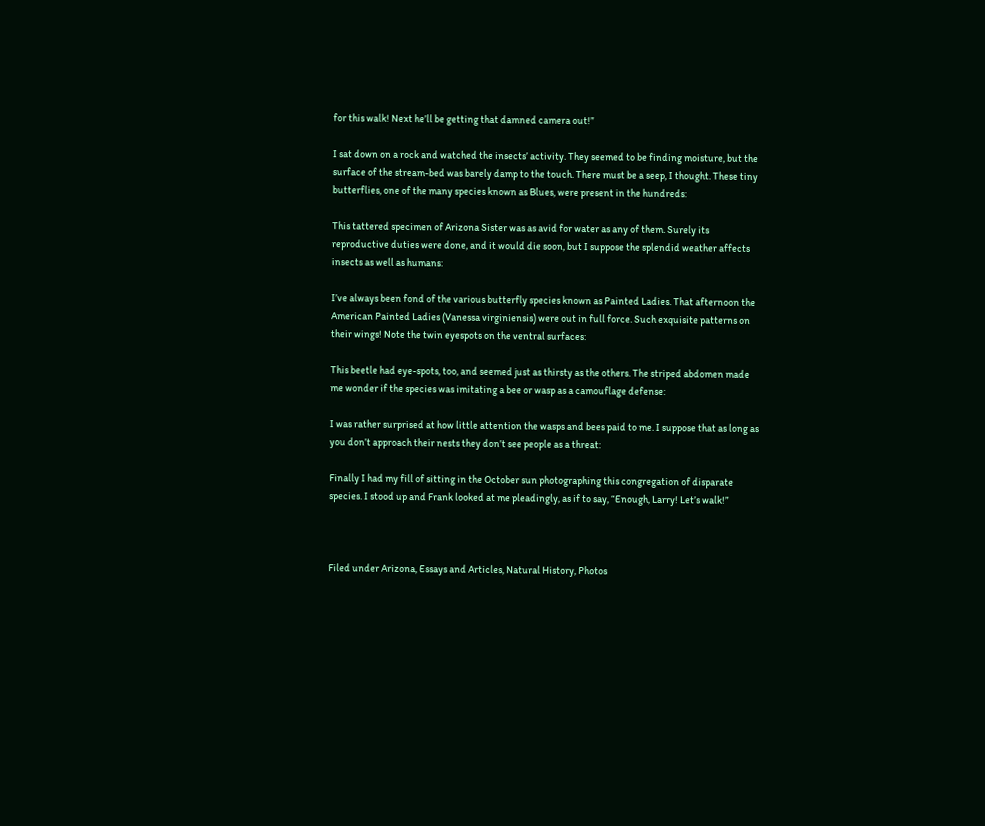for this walk! Next he’ll be getting that damned camera out!”

I sat down on a rock and watched the insects’ activity. They seemed to be finding moisture, but the surface of the stream-bed was barely damp to the touch. There must be a seep, I thought. These tiny butterflies, one of the many species known as Blues, were present in the hundreds:

This tattered specimen of Arizona Sister was as avid for water as any of them. Surely its reproductive duties were done, and it would die soon, but I suppose the splendid weather affects insects as well as humans:

I’ve always been fond of the various butterfly species known as Painted Ladies. That afternoon the American Painted Ladies (Vanessa virginiensis) were out in full force. Such exquisite patterns on their wings! Note the twin eyespots on the ventral surfaces:

This beetle had eye-spots, too, and seemed just as thirsty as the others. The striped abdomen made me wonder if the species was imitating a bee or wasp as a camouflage defense:

I was rather surprised at how little attention the wasps and bees paid to me. I suppose that as long as you don’t approach their nests they don’t see people as a threat:

Finally I had my fill of sitting in the October sun photographing this congregation of disparate species. I stood up and Frank looked at me pleadingly, as if to say, “Enough, Larry! Let’s walk!”



Filed under Arizona, Essays and Articles, Natural History, Photos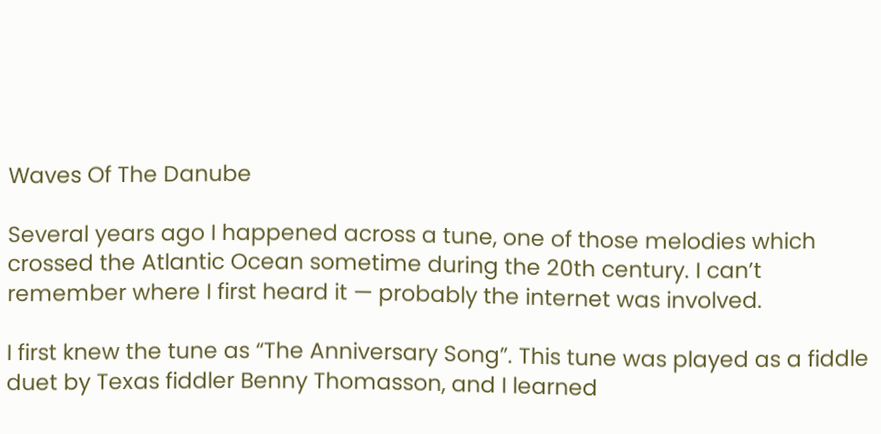Waves Of The Danube

Several years ago I happened across a tune, one of those melodies which crossed the Atlantic Ocean sometime during the 20th century. I can’t remember where I first heard it — probably the internet was involved.

I first knew the tune as “The Anniversary Song”. This tune was played as a fiddle duet by Texas fiddler Benny Thomasson, and I learned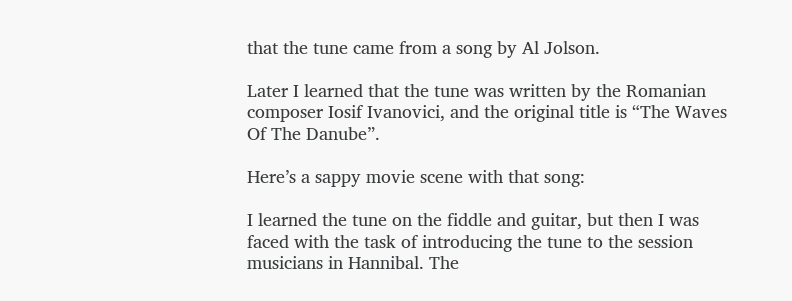that the tune came from a song by Al Jolson.

Later I learned that the tune was written by the Romanian composer Iosif Ivanovici, and the original title is “The Waves Of The Danube”.

Here’s a sappy movie scene with that song:

I learned the tune on the fiddle and guitar, but then I was faced with the task of introducing the tune to the session musicians in Hannibal. The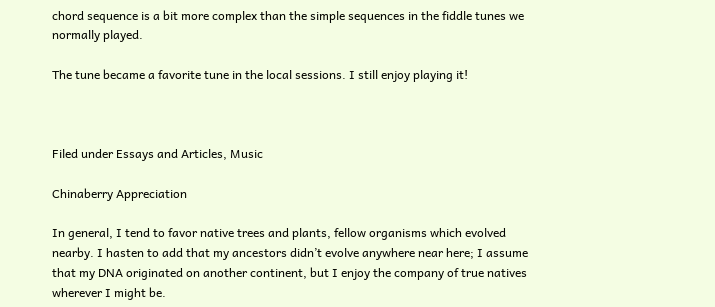chord sequence is a bit more complex than the simple sequences in the fiddle tunes we normally played.

The tune became a favorite tune in the local sessions. I still enjoy playing it!



Filed under Essays and Articles, Music

Chinaberry Appreciation

In general, I tend to favor native trees and plants, fellow organisms which evolved nearby. I hasten to add that my ancestors didn’t evolve anywhere near here; I assume that my DNA originated on another continent, but I enjoy the company of true natives wherever I might be.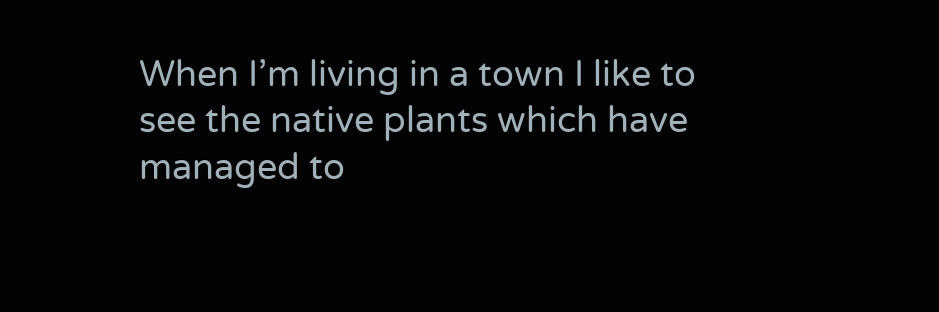When I’m living in a town I like to see the native plants which have managed to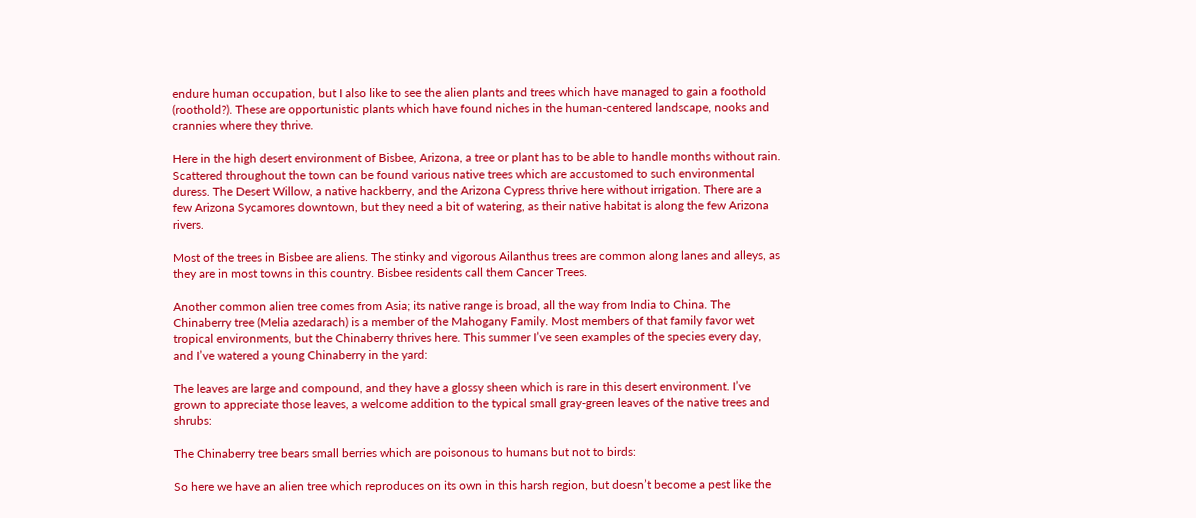endure human occupation, but I also like to see the alien plants and trees which have managed to gain a foothold (roothold?). These are opportunistic plants which have found niches in the human-centered landscape, nooks and crannies where they thrive.

Here in the high desert environment of Bisbee, Arizona, a tree or plant has to be able to handle months without rain. Scattered throughout the town can be found various native trees which are accustomed to such environmental duress. The Desert Willow, a native hackberry, and the Arizona Cypress thrive here without irrigation. There are a few Arizona Sycamores downtown, but they need a bit of watering, as their native habitat is along the few Arizona rivers.

Most of the trees in Bisbee are aliens. The stinky and vigorous Ailanthus trees are common along lanes and alleys, as they are in most towns in this country. Bisbee residents call them Cancer Trees.

Another common alien tree comes from Asia; its native range is broad, all the way from India to China. The Chinaberry tree (Melia azedarach) is a member of the Mahogany Family. Most members of that family favor wet tropical environments, but the Chinaberry thrives here. This summer I’ve seen examples of the species every day, and I’ve watered a young Chinaberry in the yard:

The leaves are large and compound, and they have a glossy sheen which is rare in this desert environment. I’ve grown to appreciate those leaves, a welcome addition to the typical small gray-green leaves of the native trees and shrubs:

The Chinaberry tree bears small berries which are poisonous to humans but not to birds:

So here we have an alien tree which reproduces on its own in this harsh region, but doesn’t become a pest like the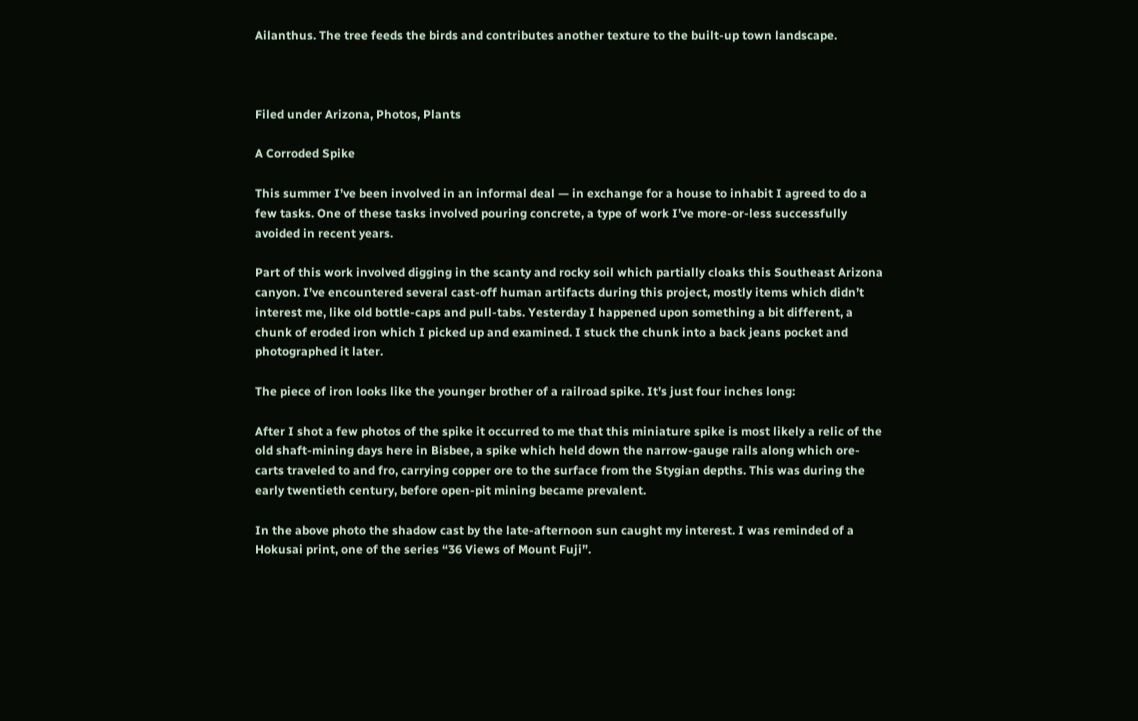Ailanthus. The tree feeds the birds and contributes another texture to the built-up town landscape.



Filed under Arizona, Photos, Plants

A Corroded Spike

This summer I’ve been involved in an informal deal — in exchange for a house to inhabit I agreed to do a few tasks. One of these tasks involved pouring concrete, a type of work I’ve more-or-less successfully avoided in recent years.

Part of this work involved digging in the scanty and rocky soil which partially cloaks this Southeast Arizona canyon. I’ve encountered several cast-off human artifacts during this project, mostly items which didn’t interest me, like old bottle-caps and pull-tabs. Yesterday I happened upon something a bit different, a chunk of eroded iron which I picked up and examined. I stuck the chunk into a back jeans pocket and photographed it later.

The piece of iron looks like the younger brother of a railroad spike. It’s just four inches long:

After I shot a few photos of the spike it occurred to me that this miniature spike is most likely a relic of the old shaft-mining days here in Bisbee, a spike which held down the narrow-gauge rails along which ore-carts traveled to and fro, carrying copper ore to the surface from the Stygian depths. This was during the early twentieth century, before open-pit mining became prevalent.

In the above photo the shadow cast by the late-afternoon sun caught my interest. I was reminded of a Hokusai print, one of the series “36 Views of Mount Fuji”.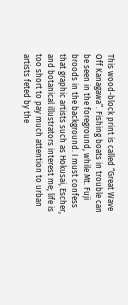This wood-block print is called “Great Wave Off Kanagawa”. Fishing boats in trouble can be seen in the foreground, while Mt. Fuji broods in the background. I must confess that graphic artists such as Hokusai, Escher, and botanical illustrators interest me; life is too short to pay much attention to urban artists feted by the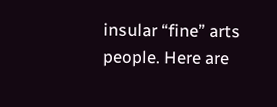insular “fine” arts people. Here are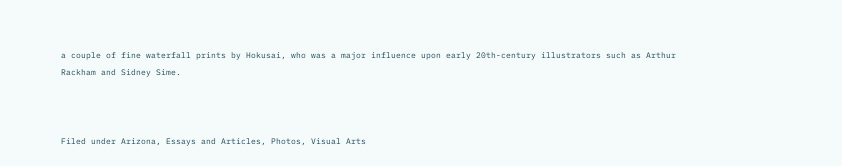a couple of fine waterfall prints by Hokusai, who was a major influence upon early 20th-century illustrators such as Arthur Rackham and Sidney Sime.



Filed under Arizona, Essays and Articles, Photos, Visual Arts